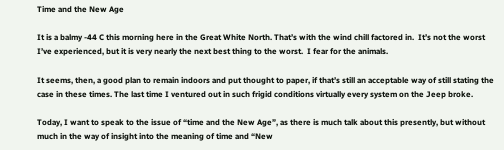Time and the New Age

It is a balmy -44 C this morning here in the Great White North. That’s with the wind chill factored in.  It’s not the worst I’ve experienced, but it is very nearly the next best thing to the worst.  I fear for the animals.

It seems, then, a good plan to remain indoors and put thought to paper, if that’s still an acceptable way of still stating the case in these times. The last time I ventured out in such frigid conditions virtually every system on the Jeep broke.

Today, I want to speak to the issue of “time and the New Age”, as there is much talk about this presently, but without much in the way of insight into the meaning of time and “New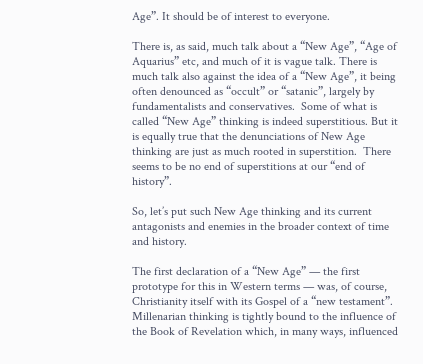Age”. It should be of interest to everyone.

There is, as said, much talk about a “New Age”, “Age of Aquarius” etc, and much of it is vague talk. There is much talk also against the idea of a “New Age”, it being often denounced as “occult” or “satanic”, largely by fundamentalists and conservatives.  Some of what is called “New Age” thinking is indeed superstitious. But it is equally true that the denunciations of New Age thinking are just as much rooted in superstition.  There seems to be no end of superstitions at our “end of history”.

So, let’s put such New Age thinking and its current antagonists and enemies in the broader context of time and history.

The first declaration of a “New Age” — the first prototype for this in Western terms — was, of course, Christianity itself with its Gospel of a “new testament”.  Millenarian thinking is tightly bound to the influence of the Book of Revelation which, in many ways, influenced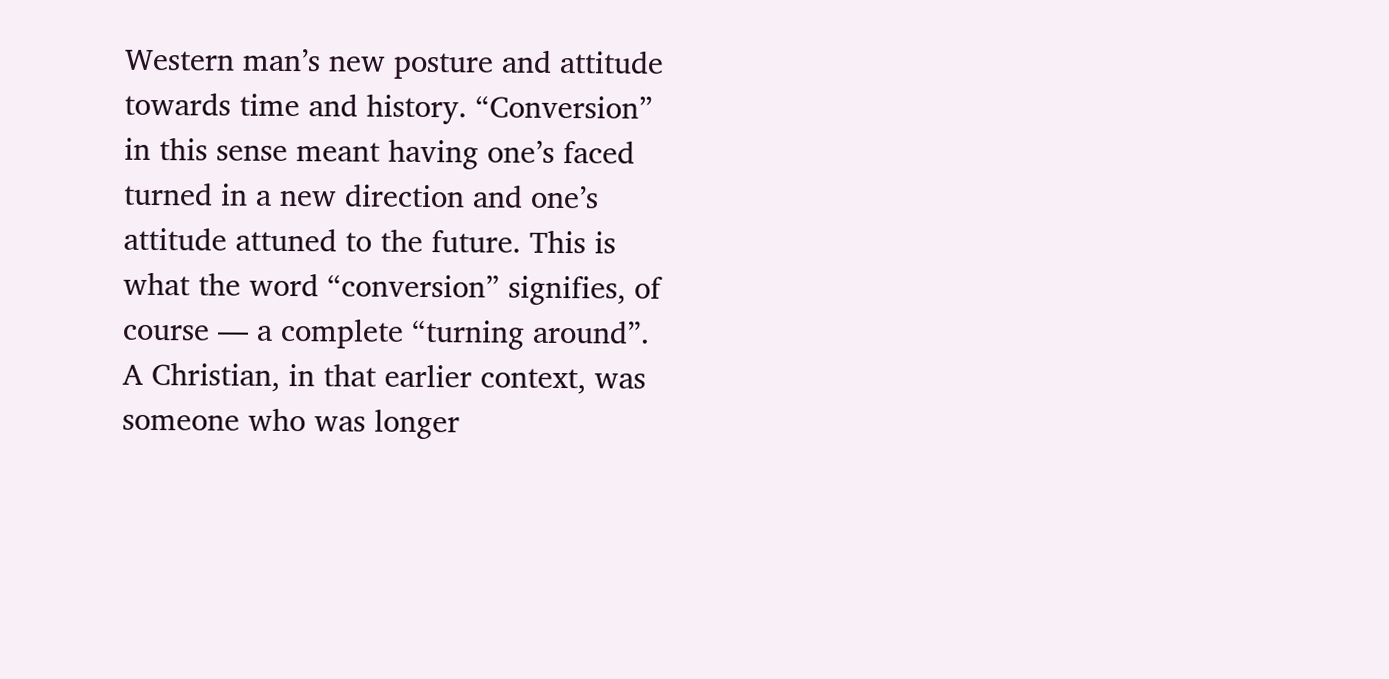Western man’s new posture and attitude towards time and history. “Conversion” in this sense meant having one’s faced turned in a new direction and one’s attitude attuned to the future. This is what the word “conversion” signifies, of course — a complete “turning around”.  A Christian, in that earlier context, was someone who was longer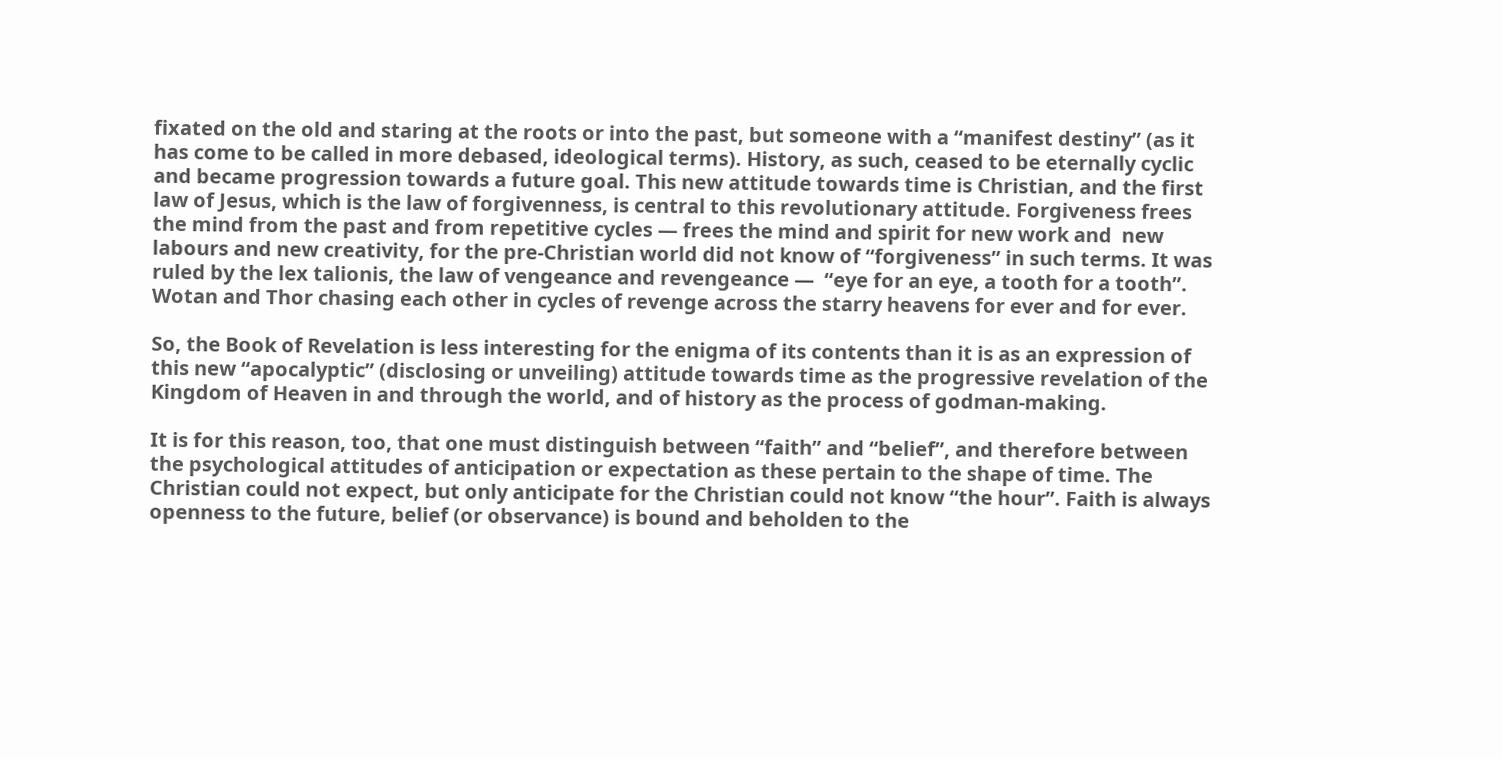fixated on the old and staring at the roots or into the past, but someone with a “manifest destiny” (as it has come to be called in more debased, ideological terms). History, as such, ceased to be eternally cyclic and became progression towards a future goal. This new attitude towards time is Christian, and the first law of Jesus, which is the law of forgivenness, is central to this revolutionary attitude. Forgiveness frees the mind from the past and from repetitive cycles — frees the mind and spirit for new work and  new labours and new creativity, for the pre-Christian world did not know of “forgiveness” in such terms. It was ruled by the lex talionis, the law of vengeance and revengeance —  “eye for an eye, a tooth for a tooth”.  Wotan and Thor chasing each other in cycles of revenge across the starry heavens for ever and for ever.

So, the Book of Revelation is less interesting for the enigma of its contents than it is as an expression of this new “apocalyptic” (disclosing or unveiling) attitude towards time as the progressive revelation of the Kingdom of Heaven in and through the world, and of history as the process of godman-making.

It is for this reason, too, that one must distinguish between “faith” and “belief”, and therefore between the psychological attitudes of anticipation or expectation as these pertain to the shape of time. The Christian could not expect, but only anticipate for the Christian could not know “the hour”. Faith is always openness to the future, belief (or observance) is bound and beholden to the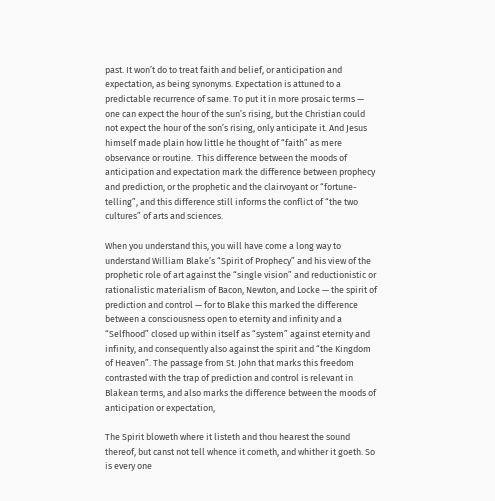past. It won’t do to treat faith and belief, or anticipation and expectation, as being synonyms. Expectation is attuned to a predictable recurrence of same. To put it in more prosaic terms — one can expect the hour of the sun’s rising, but the Christian could not expect the hour of the son’s rising, only anticipate it. And Jesus himself made plain how little he thought of “faith” as mere observance or routine.  This difference between the moods of anticipation and expectation mark the difference between prophecy and prediction, or the prophetic and the clairvoyant or “fortune-telling”, and this difference still informs the conflict of “the two cultures” of arts and sciences.

When you understand this, you will have come a long way to understand William Blake’s “Spirit of Prophecy” and his view of the prophetic role of art against the “single vision” and reductionistic or rationalistic materialism of Bacon, Newton, and Locke — the spirit of prediction and control — for to Blake this marked the difference between a consciousness open to eternity and infinity and a “Selfhood” closed up within itself as “system” against eternity and infinity, and consequently also against the spirit and “the Kingdom of Heaven”. The passage from St. John that marks this freedom contrasted with the trap of prediction and control is relevant in Blakean terms, and also marks the difference between the moods of anticipation or expectation,

The Spirit bloweth where it listeth and thou hearest the sound thereof, but canst not tell whence it cometh, and whither it goeth. So is every one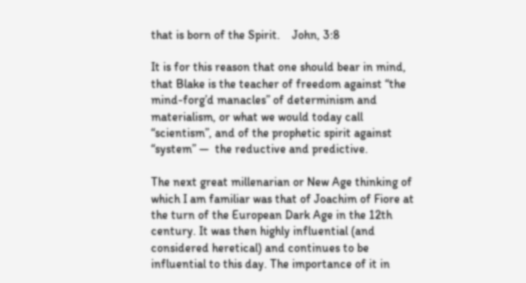that is born of the Spirit.    John, 3:8

It is for this reason that one should bear in mind, that Blake is the teacher of freedom against “the mind-forg’d manacles” of determinism and materialism, or what we would today call “scientism”, and of the prophetic spirit against “system” —  the reductive and predictive.

The next great millenarian or New Age thinking of which I am familiar was that of Joachim of Fiore at the turn of the European Dark Age in the 12th century. It was then highly influential (and considered heretical) and continues to be influential to this day. The importance of it in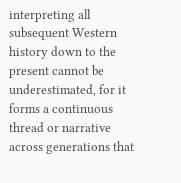interpreting all subsequent Western history down to the present cannot be underestimated, for it forms a continuous thread or narrative across generations that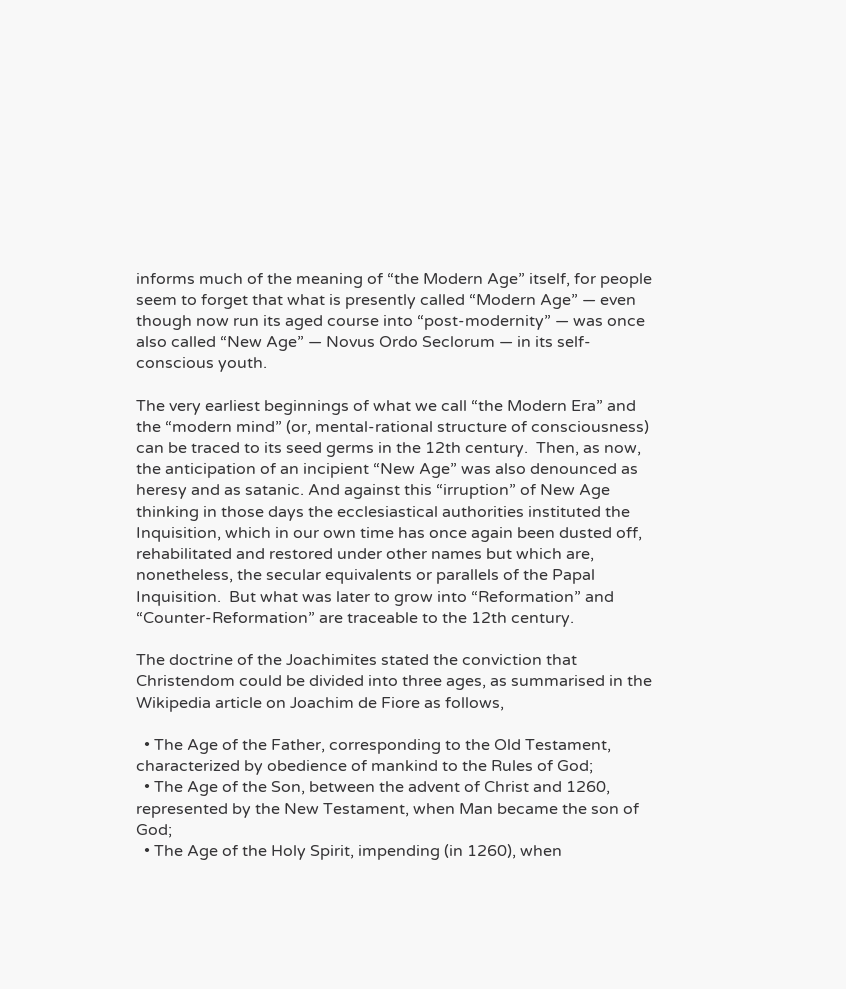informs much of the meaning of “the Modern Age” itself, for people seem to forget that what is presently called “Modern Age” — even though now run its aged course into “post-modernity” — was once also called “New Age” — Novus Ordo Seclorum — in its self-conscious youth.

The very earliest beginnings of what we call “the Modern Era” and the “modern mind” (or, mental-rational structure of consciousness) can be traced to its seed germs in the 12th century.  Then, as now, the anticipation of an incipient “New Age” was also denounced as heresy and as satanic. And against this “irruption” of New Age thinking in those days the ecclesiastical authorities instituted the Inquisition, which in our own time has once again been dusted off, rehabilitated and restored under other names but which are, nonetheless, the secular equivalents or parallels of the Papal Inquisition.  But what was later to grow into “Reformation” and “Counter-Reformation” are traceable to the 12th century.

The doctrine of the Joachimites stated the conviction that Christendom could be divided into three ages, as summarised in the Wikipedia article on Joachim de Fiore as follows,

  • The Age of the Father, corresponding to the Old Testament, characterized by obedience of mankind to the Rules of God;
  • The Age of the Son, between the advent of Christ and 1260, represented by the New Testament, when Man became the son of God;
  • The Age of the Holy Spirit, impending (in 1260), when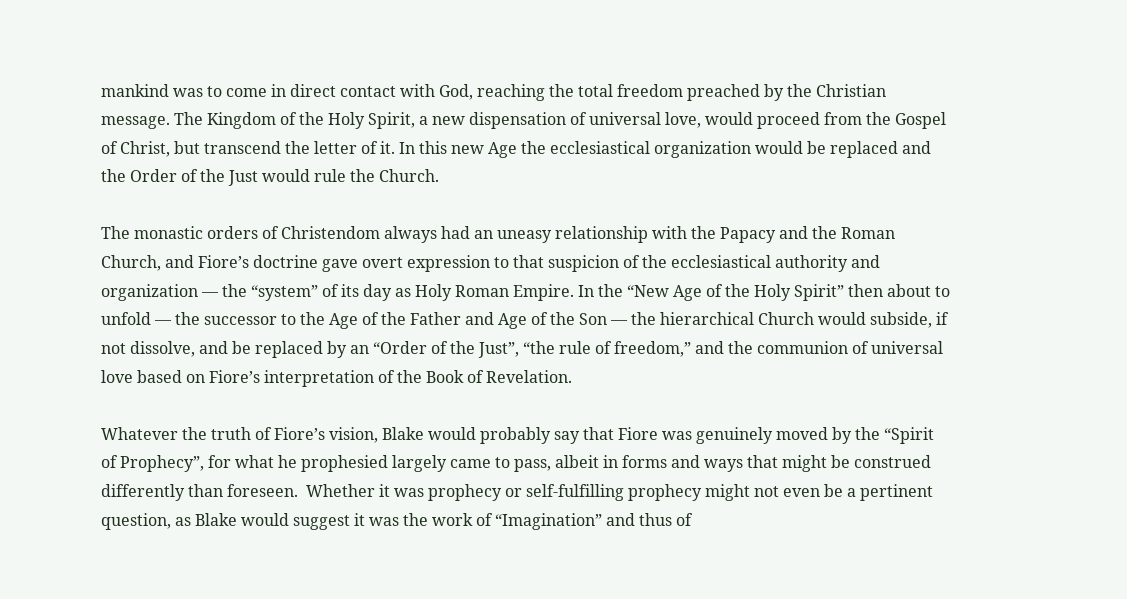mankind was to come in direct contact with God, reaching the total freedom preached by the Christian message. The Kingdom of the Holy Spirit, a new dispensation of universal love, would proceed from the Gospel of Christ, but transcend the letter of it. In this new Age the ecclesiastical organization would be replaced and the Order of the Just would rule the Church.

The monastic orders of Christendom always had an uneasy relationship with the Papacy and the Roman Church, and Fiore’s doctrine gave overt expression to that suspicion of the ecclesiastical authority and organization — the “system” of its day as Holy Roman Empire. In the “New Age of the Holy Spirit” then about to unfold — the successor to the Age of the Father and Age of the Son — the hierarchical Church would subside, if not dissolve, and be replaced by an “Order of the Just”, “the rule of freedom,” and the communion of universal love based on Fiore’s interpretation of the Book of Revelation.

Whatever the truth of Fiore’s vision, Blake would probably say that Fiore was genuinely moved by the “Spirit of Prophecy”, for what he prophesied largely came to pass, albeit in forms and ways that might be construed differently than foreseen.  Whether it was prophecy or self-fulfilling prophecy might not even be a pertinent question, as Blake would suggest it was the work of “Imagination” and thus of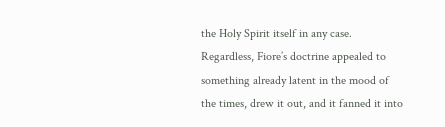the Holy Spirit itself in any case. Regardless, Fiore’s doctrine appealed to something already latent in the mood of the times, drew it out, and it fanned it into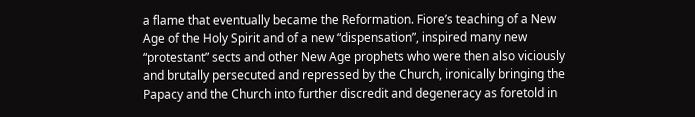a flame that eventually became the Reformation. Fiore’s teaching of a New Age of the Holy Spirit and of a new “dispensation”, inspired many new “protestant” sects and other New Age prophets who were then also viciously and brutally persecuted and repressed by the Church, ironically bringing the Papacy and the Church into further discredit and degeneracy as foretold in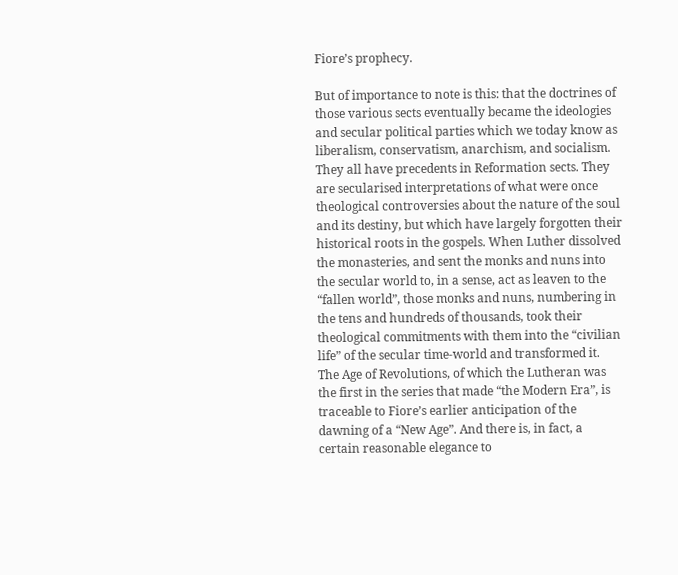Fiore’s prophecy.

But of importance to note is this: that the doctrines of those various sects eventually became the ideologies and secular political parties which we today know as liberalism, conservatism, anarchism, and socialism.  They all have precedents in Reformation sects. They are secularised interpretations of what were once theological controversies about the nature of the soul and its destiny, but which have largely forgotten their historical roots in the gospels. When Luther dissolved the monasteries, and sent the monks and nuns into the secular world to, in a sense, act as leaven to the “fallen world”, those monks and nuns, numbering in the tens and hundreds of thousands, took their theological commitments with them into the “civilian life” of the secular time-world and transformed it.  The Age of Revolutions, of which the Lutheran was the first in the series that made “the Modern Era”, is traceable to Fiore’s earlier anticipation of the dawning of a “New Age”. And there is, in fact, a certain reasonable elegance to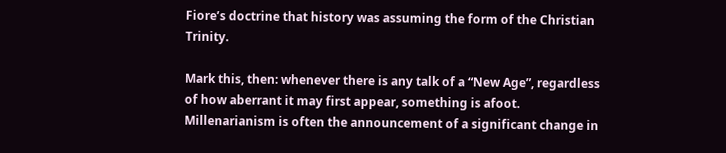Fiore’s doctrine that history was assuming the form of the Christian Trinity.

Mark this, then: whenever there is any talk of a “New Age”, regardless of how aberrant it may first appear, something is afoot. Millenarianism is often the announcement of a significant change in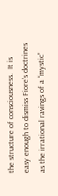the structure of consciousness.  It is easy enough to dismiss Fiore’s doctrines as the irrational ravings of a “mystic”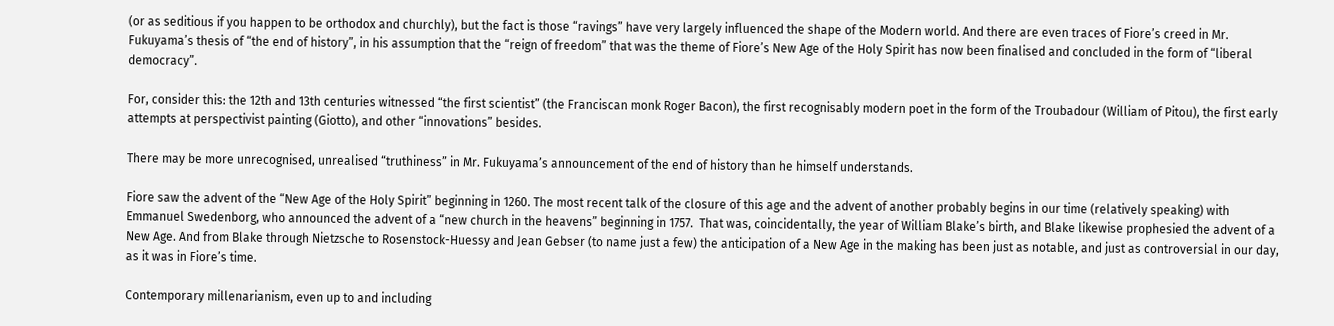(or as seditious if you happen to be orthodox and churchly), but the fact is those “ravings” have very largely influenced the shape of the Modern world. And there are even traces of Fiore’s creed in Mr. Fukuyama’s thesis of “the end of history”, in his assumption that the “reign of freedom” that was the theme of Fiore’s New Age of the Holy Spirit has now been finalised and concluded in the form of “liberal democracy”.

For, consider this: the 12th and 13th centuries witnessed “the first scientist” (the Franciscan monk Roger Bacon), the first recognisably modern poet in the form of the Troubadour (William of Pitou), the first early attempts at perspectivist painting (Giotto), and other “innovations” besides.

There may be more unrecognised, unrealised “truthiness” in Mr. Fukuyama’s announcement of the end of history than he himself understands.

Fiore saw the advent of the “New Age of the Holy Spirit” beginning in 1260. The most recent talk of the closure of this age and the advent of another probably begins in our time (relatively speaking) with Emmanuel Swedenborg, who announced the advent of a “new church in the heavens” beginning in 1757.  That was, coincidentally, the year of William Blake’s birth, and Blake likewise prophesied the advent of a New Age. And from Blake through Nietzsche to Rosenstock-Huessy and Jean Gebser (to name just a few) the anticipation of a New Age in the making has been just as notable, and just as controversial in our day, as it was in Fiore’s time.

Contemporary millenarianism, even up to and including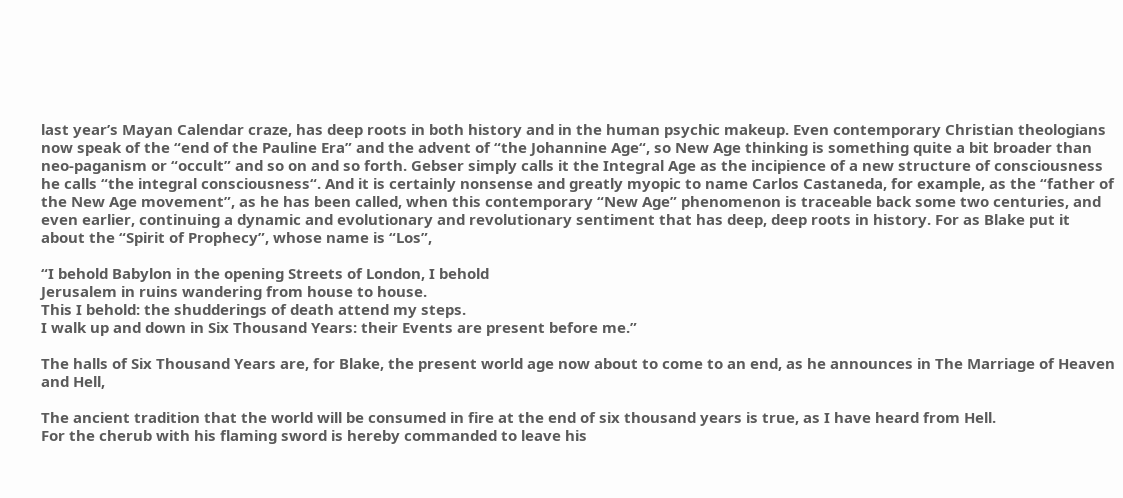last year’s Mayan Calendar craze, has deep roots in both history and in the human psychic makeup. Even contemporary Christian theologians now speak of the “end of the Pauline Era” and the advent of “the Johannine Age“, so New Age thinking is something quite a bit broader than neo-paganism or “occult” and so on and so forth. Gebser simply calls it the Integral Age as the incipience of a new structure of consciousness he calls “the integral consciousness“. And it is certainly nonsense and greatly myopic to name Carlos Castaneda, for example, as the “father of the New Age movement”, as he has been called, when this contemporary “New Age” phenomenon is traceable back some two centuries, and even earlier, continuing a dynamic and evolutionary and revolutionary sentiment that has deep, deep roots in history. For as Blake put it about the “Spirit of Prophecy”, whose name is “Los”,

“I behold Babylon in the opening Streets of London, I behold
Jerusalem in ruins wandering from house to house.
This I behold: the shudderings of death attend my steps.
I walk up and down in Six Thousand Years: their Events are present before me.”

The halls of Six Thousand Years are, for Blake, the present world age now about to come to an end, as he announces in The Marriage of Heaven and Hell,

The ancient tradition that the world will be consumed in fire at the end of six thousand years is true, as I have heard from Hell.
For the cherub with his flaming sword is hereby commanded to leave his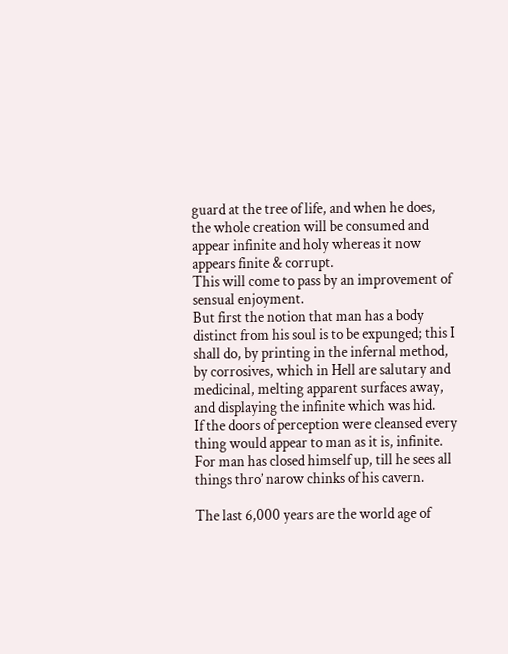guard at the tree of life, and when he does, the whole creation will be consumed and appear infinite and holy whereas it now appears finite & corrupt.
This will come to pass by an improvement of sensual enjoyment.
But first the notion that man has a body distinct from his soul is to be expunged; this I shall do, by printing in the infernal method, by corrosives, which in Hell are salutary and medicinal, melting apparent surfaces away, and displaying the infinite which was hid.
If the doors of perception were cleansed every thing would appear to man as it is, infinite.
For man has closed himself up, till he sees all things thro’ narow chinks of his cavern.

The last 6,000 years are the world age of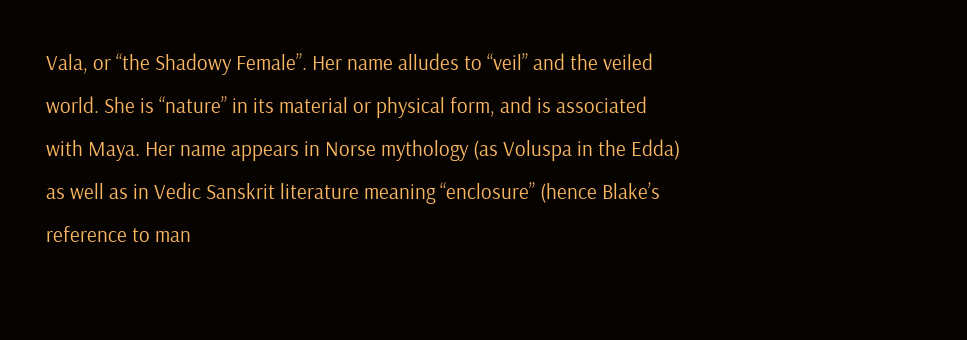Vala, or “the Shadowy Female”. Her name alludes to “veil” and the veiled world. She is “nature” in its material or physical form, and is associated with Maya. Her name appears in Norse mythology (as Voluspa in the Edda) as well as in Vedic Sanskrit literature meaning “enclosure” (hence Blake’s reference to man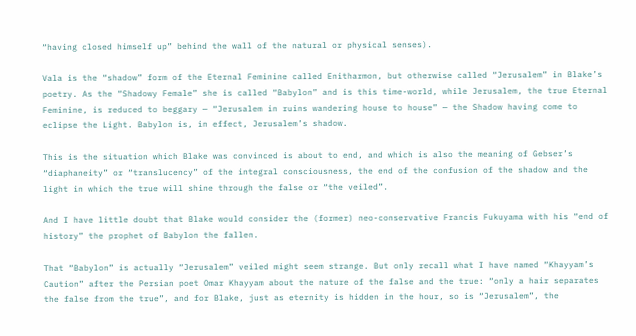“having closed himself up” behind the wall of the natural or physical senses).

Vala is the “shadow” form of the Eternal Feminine called Enitharmon, but otherwise called “Jerusalem” in Blake’s poetry. As the “Shadowy Female” she is called “Babylon” and is this time-world, while Jerusalem, the true Eternal Feminine, is reduced to beggary — “Jerusalem in ruins wandering house to house” — the Shadow having come to eclipse the Light. Babylon is, in effect, Jerusalem’s shadow.

This is the situation which Blake was convinced is about to end, and which is also the meaning of Gebser’s “diaphaneity” or “translucency” of the integral consciousness, the end of the confusion of the shadow and the light in which the true will shine through the false or “the veiled”.

And I have little doubt that Blake would consider the (former) neo-conservative Francis Fukuyama with his “end of history” the prophet of Babylon the fallen.

That “Babylon” is actually “Jerusalem” veiled might seem strange. But only recall what I have named “Khayyam’s Caution” after the Persian poet Omar Khayyam about the nature of the false and the true: “only a hair separates the false from the true”, and for Blake, just as eternity is hidden in the hour, so is “Jerusalem”, the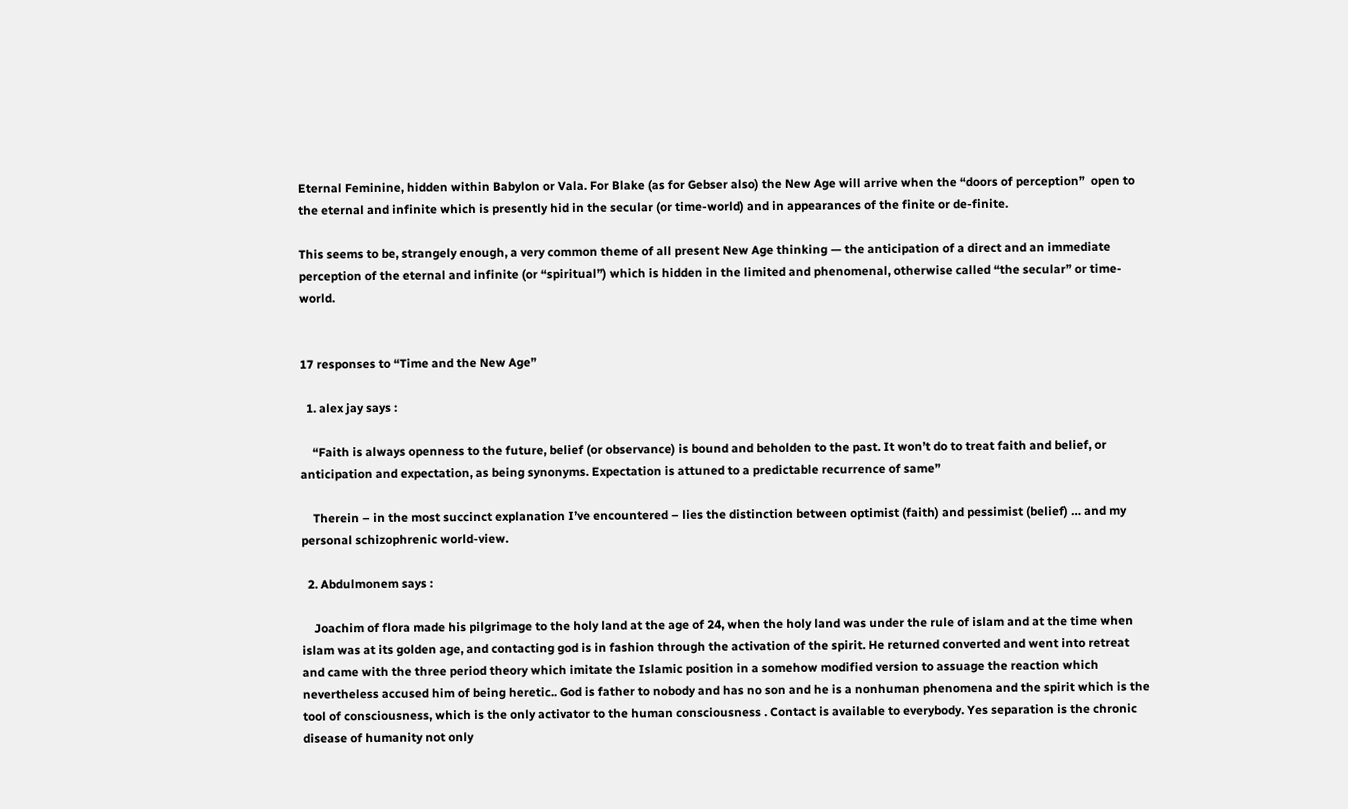Eternal Feminine, hidden within Babylon or Vala. For Blake (as for Gebser also) the New Age will arrive when the “doors of perception”  open to the eternal and infinite which is presently hid in the secular (or time-world) and in appearances of the finite or de-finite.

This seems to be, strangely enough, a very common theme of all present New Age thinking — the anticipation of a direct and an immediate perception of the eternal and infinite (or “spiritual”) which is hidden in the limited and phenomenal, otherwise called “the secular” or time-world.


17 responses to “Time and the New Age”

  1. alex jay says :

    “Faith is always openness to the future, belief (or observance) is bound and beholden to the past. It won’t do to treat faith and belief, or anticipation and expectation, as being synonyms. Expectation is attuned to a predictable recurrence of same”

    Therein – in the most succinct explanation I’ve encountered – lies the distinction between optimist (faith) and pessimist (belief) … and my personal schizophrenic world-view.

  2. Abdulmonem says :

    Joachim of flora made his pilgrimage to the holy land at the age of 24, when the holy land was under the rule of islam and at the time when islam was at its golden age, and contacting god is in fashion through the activation of the spirit. He returned converted and went into retreat and came with the three period theory which imitate the Islamic position in a somehow modified version to assuage the reaction which nevertheless accused him of being heretic.. God is father to nobody and has no son and he is a nonhuman phenomena and the spirit which is the tool of consciousness, which is the only activator to the human consciousness . Contact is available to everybody. Yes separation is the chronic disease of humanity not only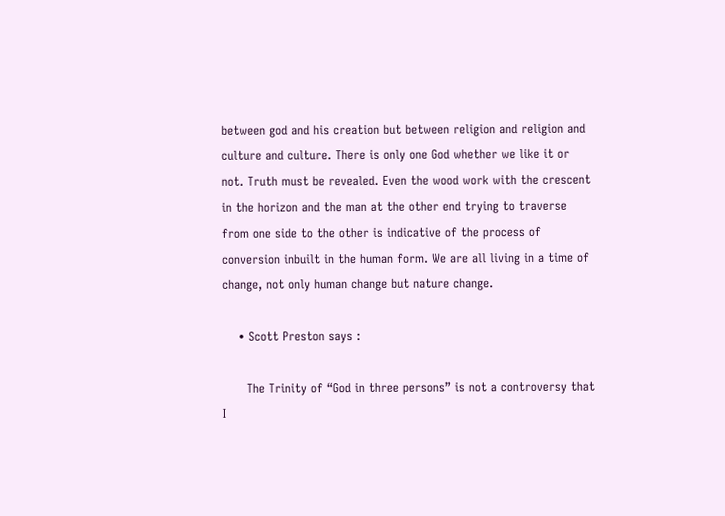between god and his creation but between religion and religion and culture and culture. There is only one God whether we like it or not. Truth must be revealed. Even the wood work with the crescent in the horizon and the man at the other end trying to traverse from one side to the other is indicative of the process of conversion inbuilt in the human form. We are all living in a time of change, not only human change but nature change.

    • Scott Preston says :

      The Trinity of “God in three persons” is not a controversy that I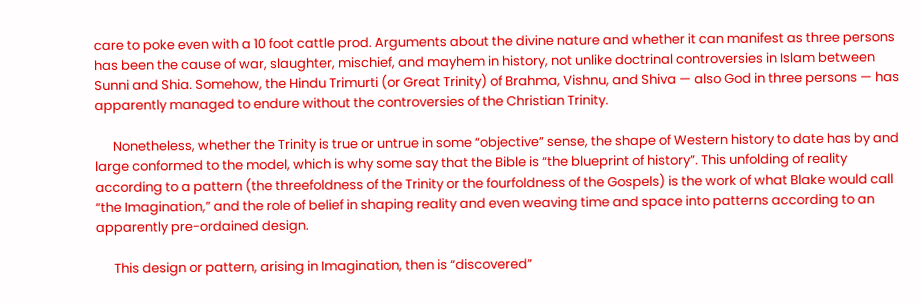care to poke even with a 10 foot cattle prod. Arguments about the divine nature and whether it can manifest as three persons has been the cause of war, slaughter, mischief, and mayhem in history, not unlike doctrinal controversies in Islam between Sunni and Shia. Somehow, the Hindu Trimurti (or Great Trinity) of Brahma, Vishnu, and Shiva — also God in three persons — has apparently managed to endure without the controversies of the Christian Trinity.

      Nonetheless, whether the Trinity is true or untrue in some “objective” sense, the shape of Western history to date has by and large conformed to the model, which is why some say that the Bible is “the blueprint of history”. This unfolding of reality according to a pattern (the threefoldness of the Trinity or the fourfoldness of the Gospels) is the work of what Blake would call “the Imagination,” and the role of belief in shaping reality and even weaving time and space into patterns according to an apparently pre-ordained design.

      This design or pattern, arising in Imagination, then is “discovered”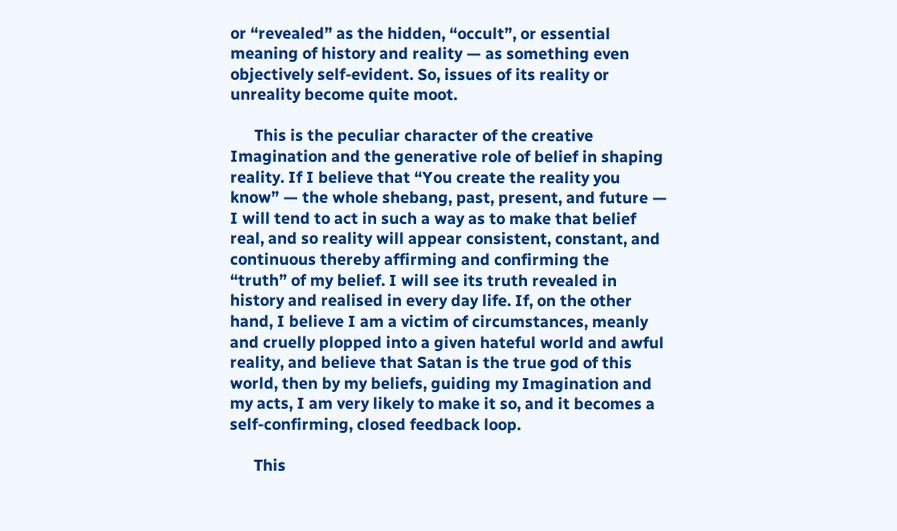or “revealed” as the hidden, “occult”, or essential meaning of history and reality — as something even objectively self-evident. So, issues of its reality or unreality become quite moot.

      This is the peculiar character of the creative Imagination and the generative role of belief in shaping reality. If I believe that “You create the reality you know” — the whole shebang, past, present, and future — I will tend to act in such a way as to make that belief real, and so reality will appear consistent, constant, and continuous thereby affirming and confirming the “truth” of my belief. I will see its truth revealed in history and realised in every day life. If, on the other hand, I believe I am a victim of circumstances, meanly and cruelly plopped into a given hateful world and awful reality, and believe that Satan is the true god of this world, then by my beliefs, guiding my Imagination and my acts, I am very likely to make it so, and it becomes a self-confirming, closed feedback loop.

      This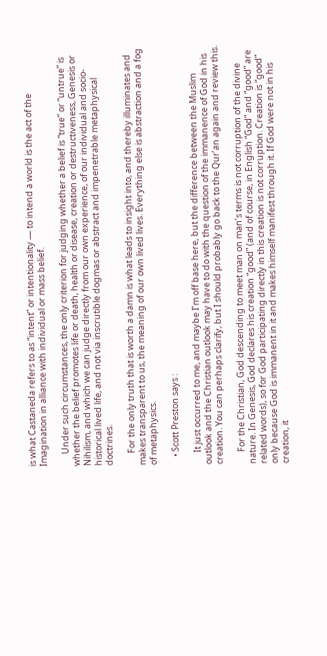is what Castaneda refers to as “intent” or intentionality — to intend a world is the act of the Imagination in alliance with individual or mass belief.

      Under such circumstances, the only criterion for judging whether a belief is “true” or “untrue” is whether the belief promotes life or death, health or disease, creation or destructiveness, Genesis or Nihilism, and which we can judge directly from our own experience, of our individual and socio-historical lived life, and not via inscrutible dogmas or abstract and impenetrable metaphysical doctrines.

      For the only truth that is worth a damn is what leads to insight into, and thereby illuminates and makes transparent to us, the meaning of our own lived lives. Everything else is abstraction and a fog of metaphysics.

    • Scott Preston says :

      It just occurred to me, and maybe I’m off base here, but the difference between the Muslim outlook and the Christian outlook may have to do with the question of the immanence of God in his creation. You can perhaps clarify, but I should probably go back to the Qur’an again and review this.

      For the Christian, God descending to meet man on man’s terms is not corruption of the divine nature. In Genesis, God declares his creation “good” (and of course, in English “God” and “good” are related words), so for God participating directly in this creation is not corruption. Creation is “good” only because God is immanent in it and makes himself manifest through it. If God were not in his creation, it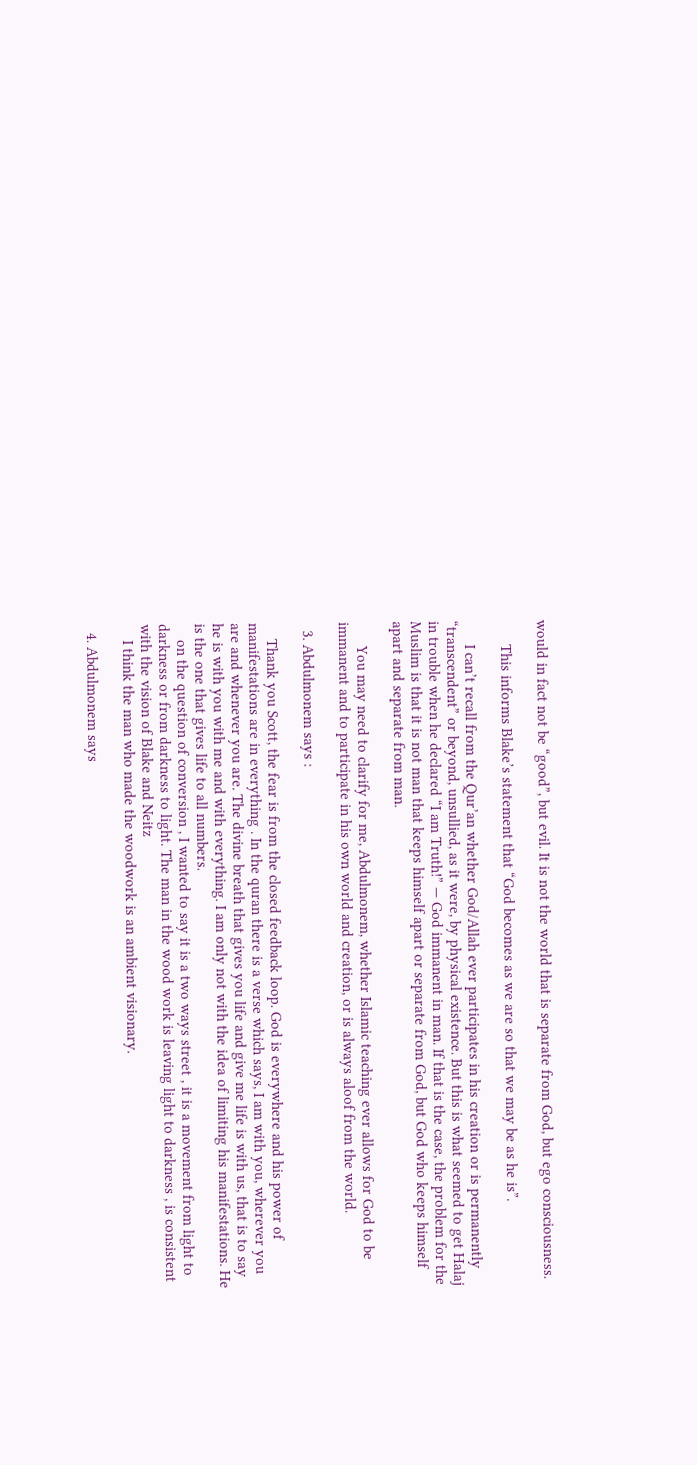would in fact not be “good”, but evil. It is not the world that is separate from God, but ego consciousness.

      This informs Blake’s statement that “God becomes as we are so that we may be as he is”.

      I can’t recall from the Qur’an whether God/Allah ever participates in his creation or is permanently “transcendent” or beyond, unsullied, as it were, by physical existence. But this is what seemed to get Halaj in trouble when he declared “I am Truth!” — God immanent in man. If that is the case, the problem for the Muslim is that it is not man that keeps himself apart or separate from God, but God who keeps himself apart and separate from man.

      You may need to clarify for me, Abdulmonem, whether Islamic teaching ever allows for God to be immanent and to participate in his own world and creation, or is always aloof from the world.

  3. Abdulmonem says :

    Thank you Scott, the fear is from the closed feedback loop. God is everywhere and his power of manifestations are in everything . In the quran there is a verse which says, I am with you, wherever you are and whenever you are. The divine breath that gives you life and give me life is with us, that is to say he is with you with me and with everything. I am only not with the idea of limiting his manifestations. He is the one that gives life to all numbers.
    on the question of conversion , I wanted to say it is a two ways street , it is a movement from light to darkness or from darkness to light. The man in the wood work is leaving light to darkness , is consistent with the vision of Blake and Neitz
    I think the man who made the woodwork is an ambient visionary.

  4. Abdulmonem says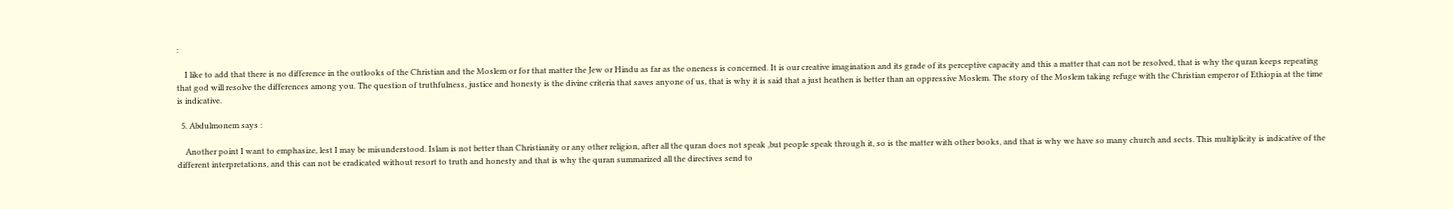:

    I like to add that there is no difference in the outlooks of the Christian and the Moslem or for that matter the Jew or Hindu as far as the oneness is concerned. It is our creative imagination and its grade of its perceptive capacity and this a matter that can not be resolved, that is why the quran keeps repeating that god will resolve the differences among you. The question of truthfulness, justice and honesty is the divine criteria that saves anyone of us, that is why it is said that a just heathen is better than an oppressive Moslem. The story of the Moslem taking refuge with the Christian emperor of Ethiopia at the time is indicative.

  5. Abdulmonem says :

    Another point I want to emphasize, lest I may be misunderstood. Islam is not better than Christianity or any other religion, after all the quran does not speak ,but people speak through it, so is the matter with other books, and that is why we have so many church and sects. This multiplicity is indicative of the different interpretations, and this can not be eradicated without resort to truth and honesty and that is why the quran summarized all the directives send to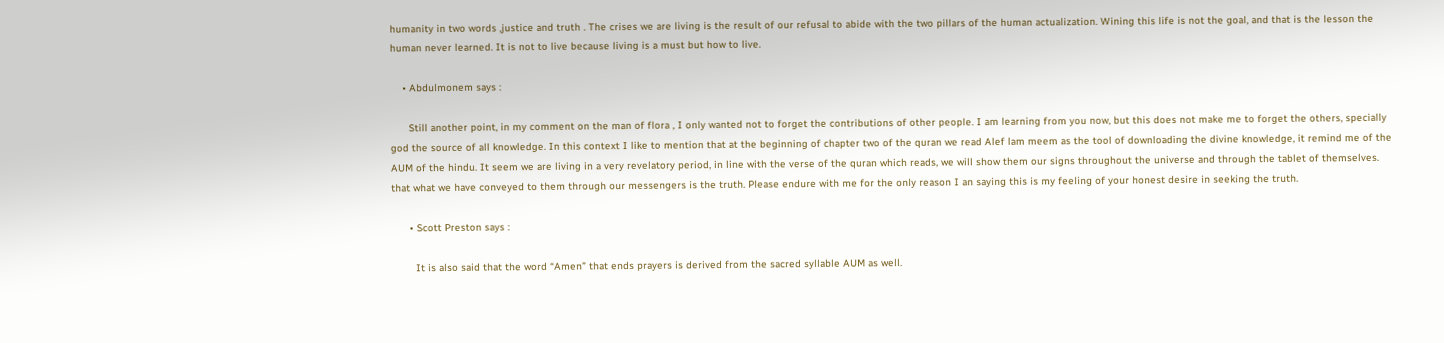humanity in two words ,justice and truth . The crises we are living is the result of our refusal to abide with the two pillars of the human actualization. Wining this life is not the goal, and that is the lesson the human never learned. It is not to live because living is a must but how to live.

    • Abdulmonem says :

      Still another point, in my comment on the man of flora , I only wanted not to forget the contributions of other people. I am learning from you now, but this does not make me to forget the others, specially god the source of all knowledge. In this context I like to mention that at the beginning of chapter two of the quran we read Alef lam meem as the tool of downloading the divine knowledge, it remind me of the AUM of the hindu. It seem we are living in a very revelatory period, in line with the verse of the quran which reads, we will show them our signs throughout the universe and through the tablet of themselves. that what we have conveyed to them through our messengers is the truth. Please endure with me for the only reason I an saying this is my feeling of your honest desire in seeking the truth.

      • Scott Preston says :

        It is also said that the word “Amen” that ends prayers is derived from the sacred syllable AUM as well.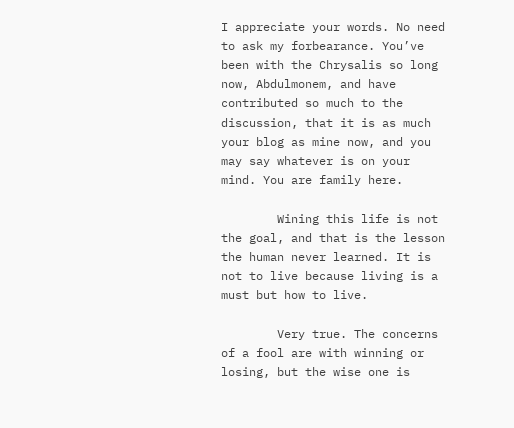I appreciate your words. No need to ask my forbearance. You’ve been with the Chrysalis so long now, Abdulmonem, and have contributed so much to the discussion, that it is as much your blog as mine now, and you may say whatever is on your mind. You are family here.

        Wining this life is not the goal, and that is the lesson the human never learned. It is not to live because living is a must but how to live.

        Very true. The concerns of a fool are with winning or losing, but the wise one is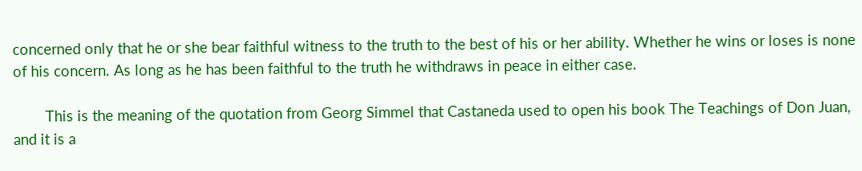concerned only that he or she bear faithful witness to the truth to the best of his or her ability. Whether he wins or loses is none of his concern. As long as he has been faithful to the truth he withdraws in peace in either case.

        This is the meaning of the quotation from Georg Simmel that Castaneda used to open his book The Teachings of Don Juan, and it is a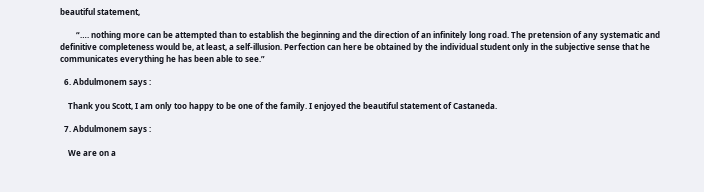beautiful statement,

        “…. nothing more can be attempted than to establish the beginning and the direction of an infinitely long road. The pretension of any systematic and definitive completeness would be, at least, a self-illusion. Perfection can here be obtained by the individual student only in the subjective sense that he communicates everything he has been able to see.”

  6. Abdulmonem says :

    Thank you Scott, I am only too happy to be one of the family. I enjoyed the beautiful statement of Castaneda.

  7. Abdulmonem says :

    We are on a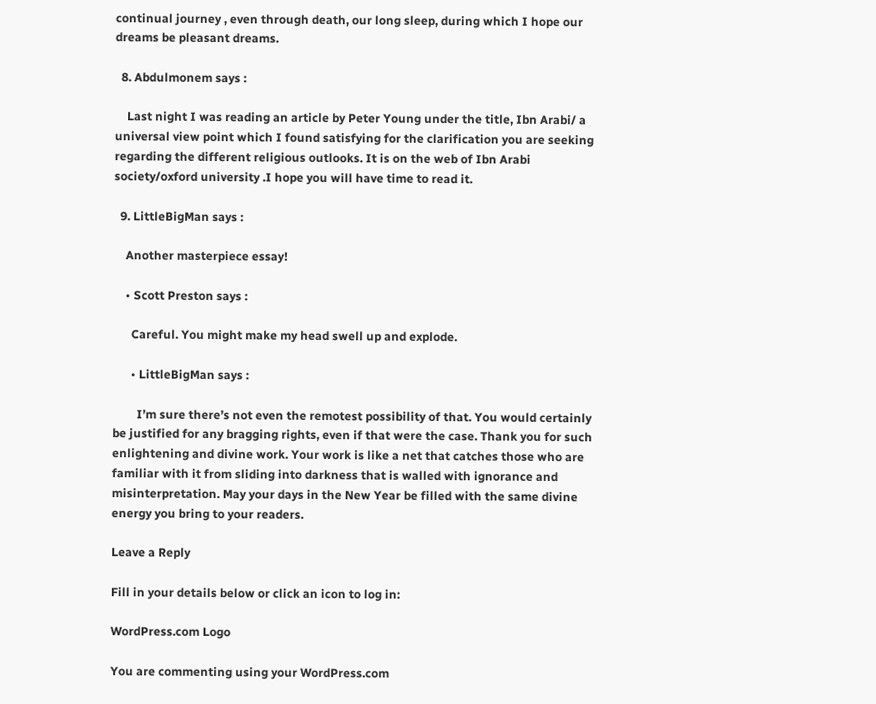continual journey , even through death, our long sleep, during which I hope our dreams be pleasant dreams.

  8. Abdulmonem says :

    Last night I was reading an article by Peter Young under the title, Ibn Arabi/ a universal view point which I found satisfying for the clarification you are seeking regarding the different religious outlooks. It is on the web of Ibn Arabi society/oxford university .I hope you will have time to read it.

  9. LittleBigMan says :

    Another masterpiece essay!

    • Scott Preston says :

      Careful. You might make my head swell up and explode.

      • LittleBigMan says :

        I’m sure there’s not even the remotest possibility of that. You would certainly be justified for any bragging rights, even if that were the case. Thank you for such enlightening and divine work. Your work is like a net that catches those who are familiar with it from sliding into darkness that is walled with ignorance and misinterpretation. May your days in the New Year be filled with the same divine energy you bring to your readers.

Leave a Reply

Fill in your details below or click an icon to log in:

WordPress.com Logo

You are commenting using your WordPress.com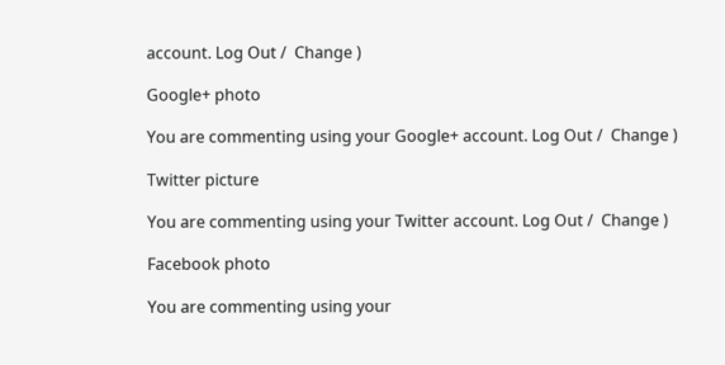account. Log Out /  Change )

Google+ photo

You are commenting using your Google+ account. Log Out /  Change )

Twitter picture

You are commenting using your Twitter account. Log Out /  Change )

Facebook photo

You are commenting using your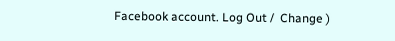Facebook account. Log Out /  Change )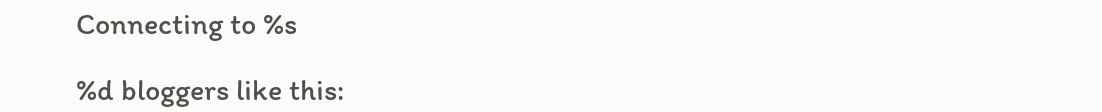Connecting to %s

%d bloggers like this: